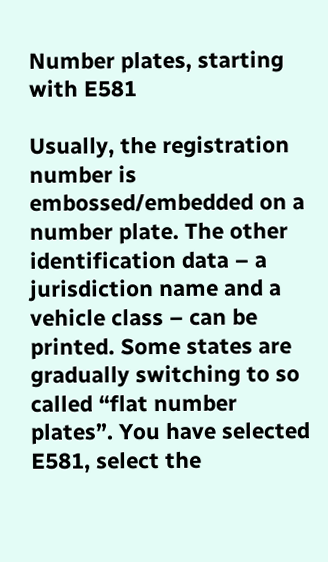Number plates, starting with E581

Usually, the registration number is embossed/embedded on a number plate. The other identification data – a jurisdiction name and a vehicle class – can be printed. Some states are gradually switching to so called “flat number plates”. You have selected E581, select the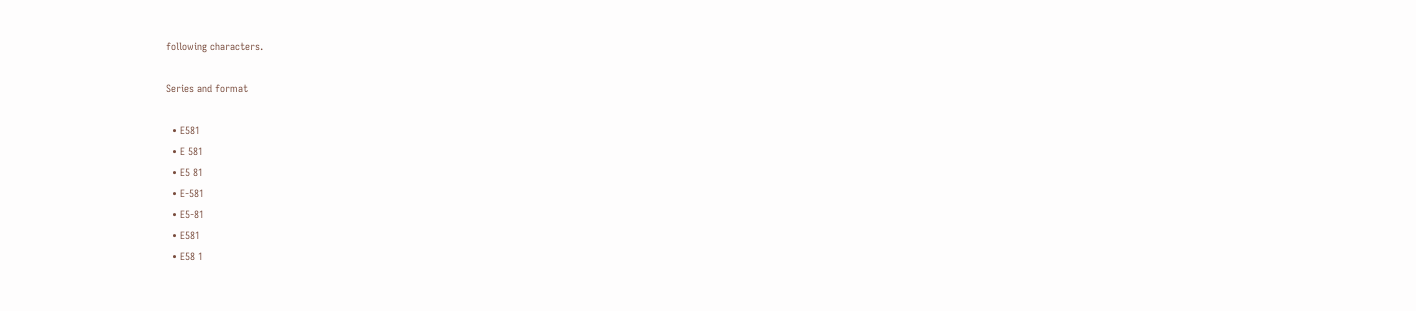following characters.

Series and format

  • E581
  • E 581
  • E5 81
  • E-581
  • E5-81
  • E581
  • E58 1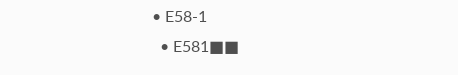• E58-1
  • E581■■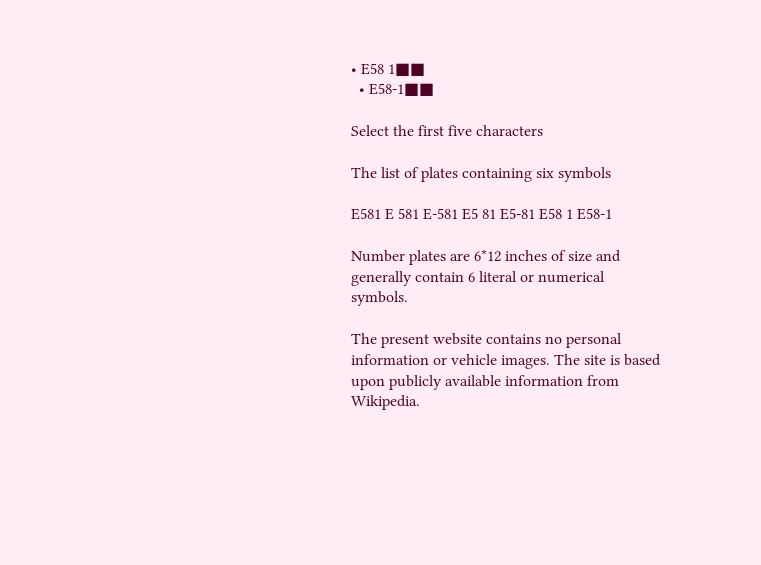• E58 1■■
  • E58-1■■

Select the first five characters

The list of plates containing six symbols

E581 E 581 E-581 E5 81 E5-81 E58 1 E58-1

Number plates are 6*12 inches of size and generally contain 6 literal or numerical symbols.

The present website contains no personal information or vehicle images. The site is based upon publicly available information from Wikipedia.